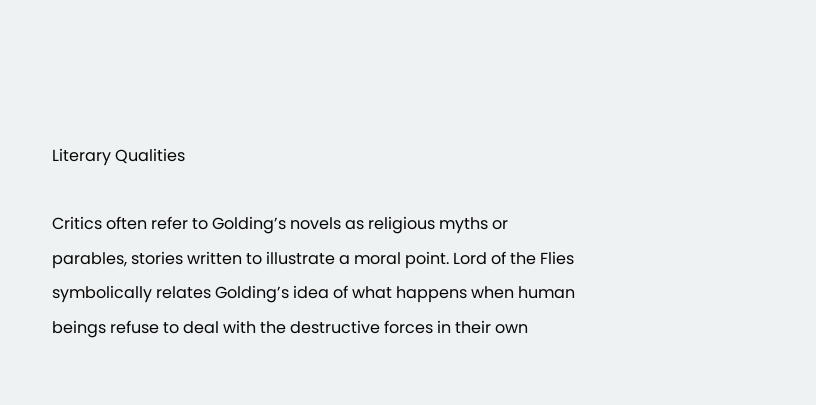Literary Qualities

Critics often refer to Golding’s novels as religious myths or parables, stories written to illustrate a moral point. Lord of the Flies symbolically relates Golding’s idea of what happens when human beings refuse to deal with the destructive forces in their own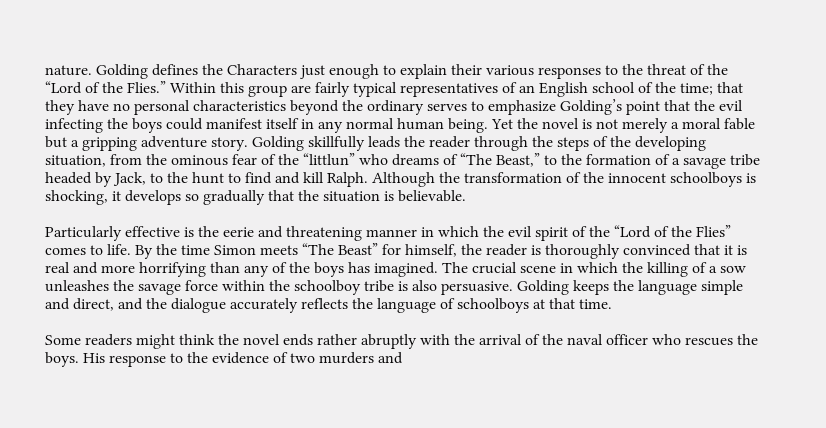nature. Golding defines the Characters just enough to explain their various responses to the threat of the “Lord of the Flies.” Within this group are fairly typical representatives of an English school of the time; that they have no personal characteristics beyond the ordinary serves to emphasize Golding’s point that the evil infecting the boys could manifest itself in any normal human being. Yet the novel is not merely a moral fable but a gripping adventure story. Golding skillfully leads the reader through the steps of the developing situation, from the ominous fear of the “littlun” who dreams of “The Beast,” to the formation of a savage tribe headed by Jack, to the hunt to find and kill Ralph. Although the transformation of the innocent schoolboys is shocking, it develops so gradually that the situation is believable.

Particularly effective is the eerie and threatening manner in which the evil spirit of the “Lord of the Flies” comes to life. By the time Simon meets “The Beast” for himself, the reader is thoroughly convinced that it is real and more horrifying than any of the boys has imagined. The crucial scene in which the killing of a sow unleashes the savage force within the schoolboy tribe is also persuasive. Golding keeps the language simple and direct, and the dialogue accurately reflects the language of schoolboys at that time.

Some readers might think the novel ends rather abruptly with the arrival of the naval officer who rescues the boys. His response to the evidence of two murders and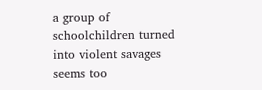a group of schoolchildren turned into violent savages seems too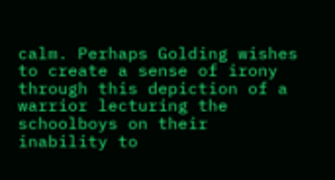calm. Perhaps Golding wishes to create a sense of irony through this depiction of a warrior lecturing the schoolboys on their inability to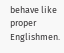behave like proper Englishmen.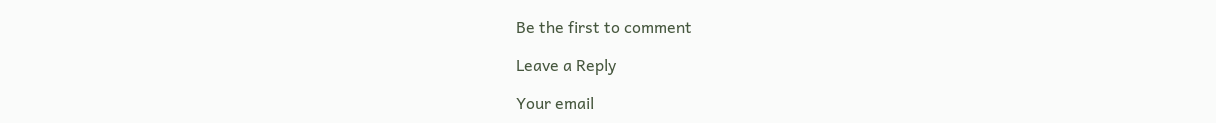Be the first to comment

Leave a Reply

Your email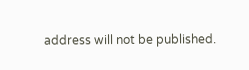address will not be published.